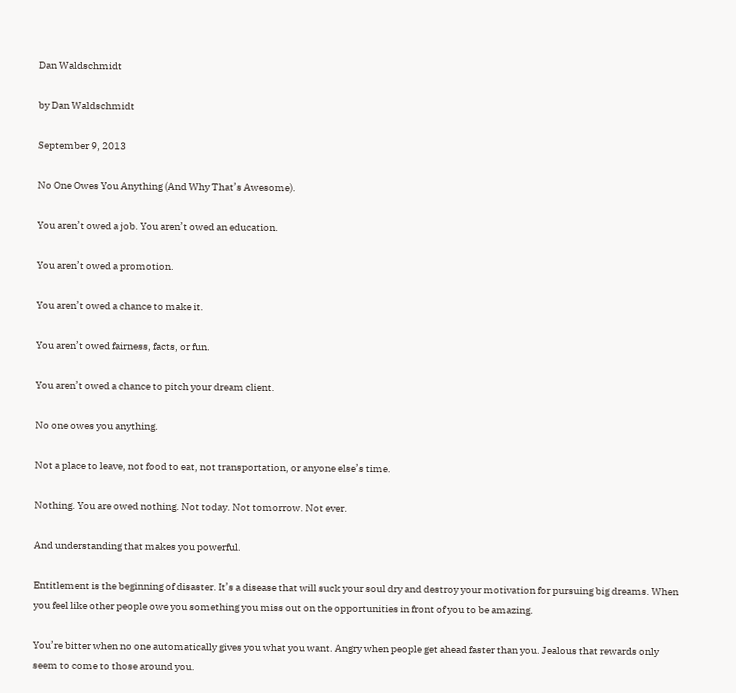Dan Waldschmidt

by Dan Waldschmidt

September 9, 2013

No One Owes You Anything (And Why That’s Awesome).

You aren’t owed a job. You aren’t owed an education.

You aren’t owed a promotion.

You aren’t owed a chance to make it.

You aren’t owed fairness, facts, or fun.

You aren’t owed a chance to pitch your dream client.

No one owes you anything.

Not a place to leave, not food to eat, not transportation, or anyone else’s time.

Nothing. You are owed nothing. Not today. Not tomorrow. Not ever.

And understanding that makes you powerful.

Entitlement is the beginning of disaster. It’s a disease that will suck your soul dry and destroy your motivation for pursuing big dreams. When you feel like other people owe you something you miss out on the opportunities in front of you to be amazing.

You’re bitter when no one automatically gives you what you want. Angry when people get ahead faster than you. Jealous that rewards only seem to come to those around you.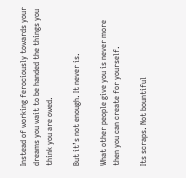Instead of working ferociously towards your dreams you wait to be handed the things you think you are owed.

But it’s not enough. It never is.

What other people give you is never more then you can create for yourself.

Its scraps. Not bountiful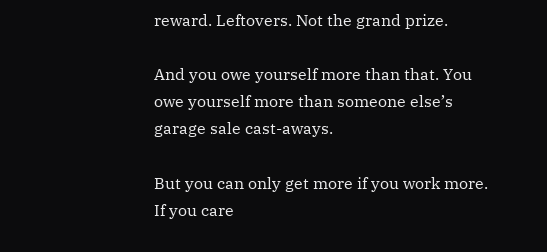reward. Leftovers. Not the grand prize.

And you owe yourself more than that. You owe yourself more than someone else’s garage sale cast-aways.

But you can only get more if you work more. If you care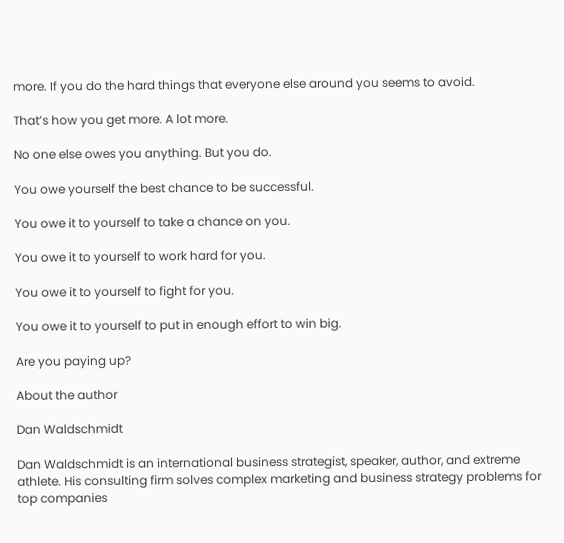more. If you do the hard things that everyone else around you seems to avoid.

That’s how you get more. A lot more.

No one else owes you anything. But you do.

You owe yourself the best chance to be successful.

You owe it to yourself to take a chance on you.

You owe it to yourself to work hard for you.

You owe it to yourself to fight for you.

You owe it to yourself to put in enough effort to win big.

Are you paying up?

About the author

Dan Waldschmidt

Dan Waldschmidt is an international business strategist, speaker, author, and extreme athlete. His consulting firm solves complex marketing and business strategy problems for top companies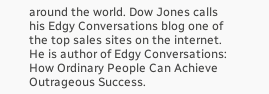around the world. Dow Jones calls his Edgy Conversations blog one of the top sales sites on the internet. He is author of Edgy Conversations: How Ordinary People Can Achieve Outrageous Success.